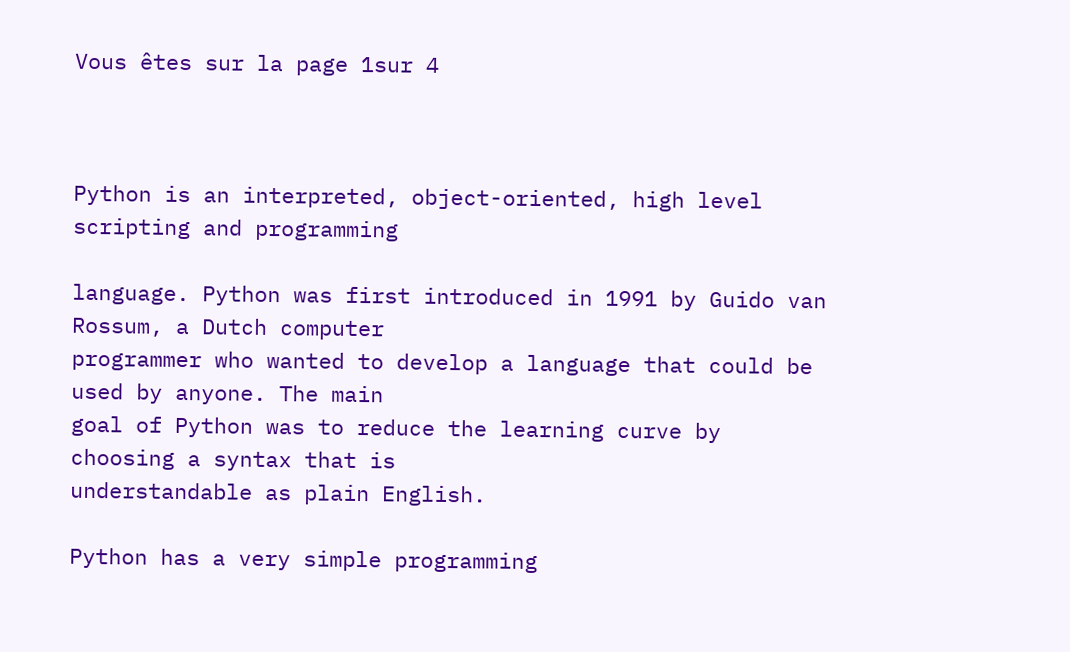Vous êtes sur la page 1sur 4



Python is an interpreted, object-oriented, high level scripting and programming

language. Python was first introduced in 1991 by Guido van Rossum, a Dutch computer
programmer who wanted to develop a language that could be used by anyone. The main
goal of Python was to reduce the learning curve by choosing a syntax that is
understandable as plain English.

Python has a very simple programming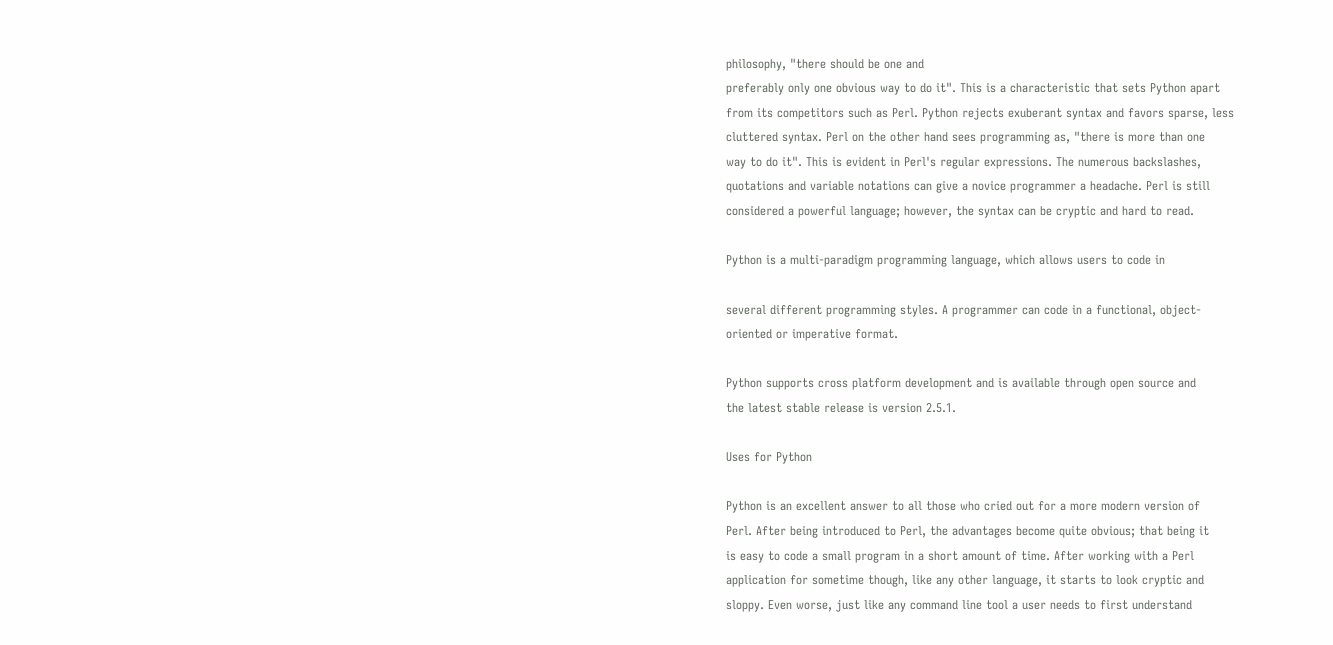philosophy, "there should be one and
preferably only one obvious way to do it". This is a characteristic that sets Python apart
from its competitors such as Perl. Python rejects exuberant syntax and favors sparse, less
cluttered syntax. Perl on the other hand sees programming as, "there is more than one
way to do it". This is evident in Perl's regular expressions. The numerous backslashes,
quotations and variable notations can give a novice programmer a headache. Perl is still
considered a powerful language; however, the syntax can be cryptic and hard to read.

Python is a multi-paradigm programming language, which allows users to code in

several different programming styles. A programmer can code in a functional, object-
oriented or imperative format.

Python supports cross platform development and is available through open source and
the latest stable release is version 2.5.1.

Uses for Python

Python is an excellent answer to all those who cried out for a more modern version of
Perl. After being introduced to Perl, the advantages become quite obvious; that being it
is easy to code a small program in a short amount of time. After working with a Perl
application for sometime though, like any other language, it starts to look cryptic and
sloppy. Even worse, just like any command line tool a user needs to first understand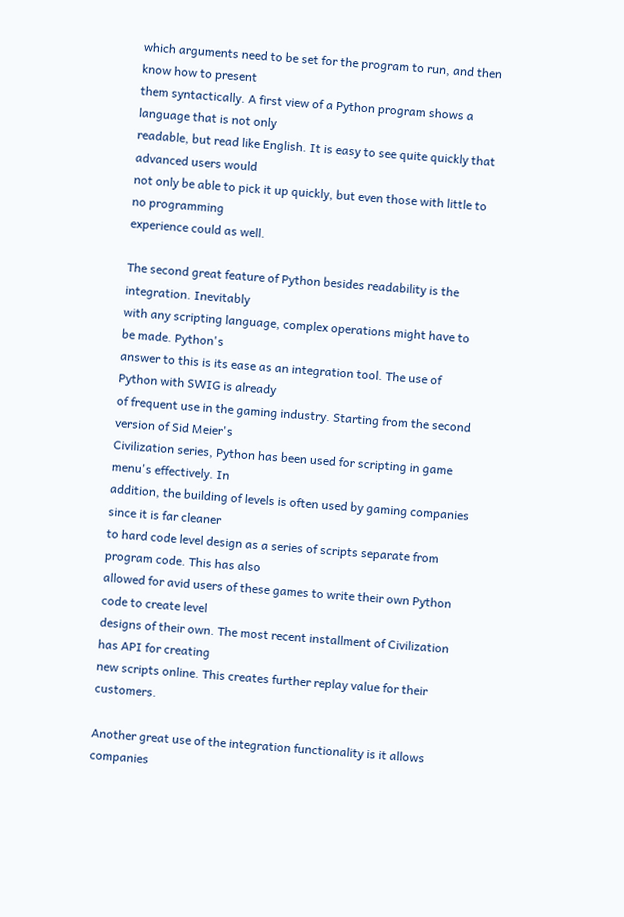which arguments need to be set for the program to run, and then know how to present
them syntactically. A first view of a Python program shows a language that is not only
readable, but read like English. It is easy to see quite quickly that advanced users would
not only be able to pick it up quickly, but even those with little to no programming
experience could as well.

The second great feature of Python besides readability is the integration. Inevitably
with any scripting language, complex operations might have to be made. Python's
answer to this is its ease as an integration tool. The use of Python with SWIG is already
of frequent use in the gaming industry. Starting from the second version of Sid Meier's
Civilization series, Python has been used for scripting in game menu's effectively. In
addition, the building of levels is often used by gaming companies since it is far cleaner
to hard code level design as a series of scripts separate from program code. This has also
allowed for avid users of these games to write their own Python code to create level
designs of their own. The most recent installment of Civilization has API for creating
new scripts online. This creates further replay value for their customers.

Another great use of the integration functionality is it allows companies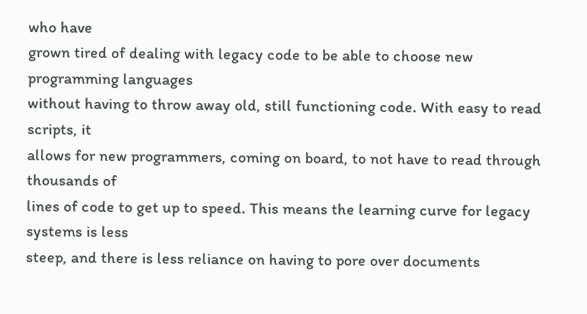who have
grown tired of dealing with legacy code to be able to choose new programming languages
without having to throw away old, still functioning code. With easy to read scripts, it
allows for new programmers, coming on board, to not have to read through thousands of
lines of code to get up to speed. This means the learning curve for legacy systems is less
steep, and there is less reliance on having to pore over documents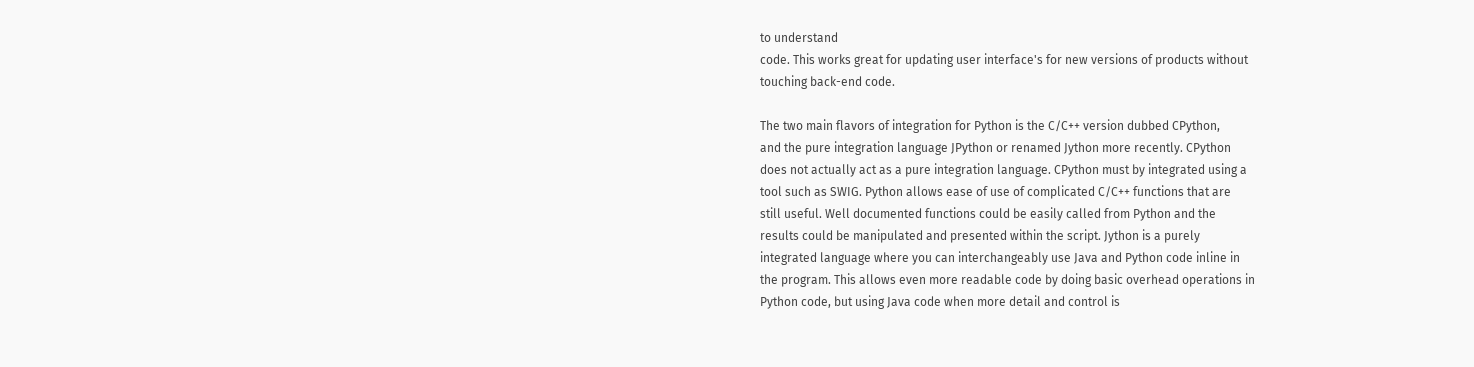to understand
code. This works great for updating user interface's for new versions of products without
touching back-end code.

The two main flavors of integration for Python is the C/C++ version dubbed CPython,
and the pure integration language JPython or renamed Jython more recently. CPython
does not actually act as a pure integration language. CPython must by integrated using a
tool such as SWIG. Python allows ease of use of complicated C/C++ functions that are
still useful. Well documented functions could be easily called from Python and the
results could be manipulated and presented within the script. Jython is a purely
integrated language where you can interchangeably use Java and Python code inline in
the program. This allows even more readable code by doing basic overhead operations in
Python code, but using Java code when more detail and control is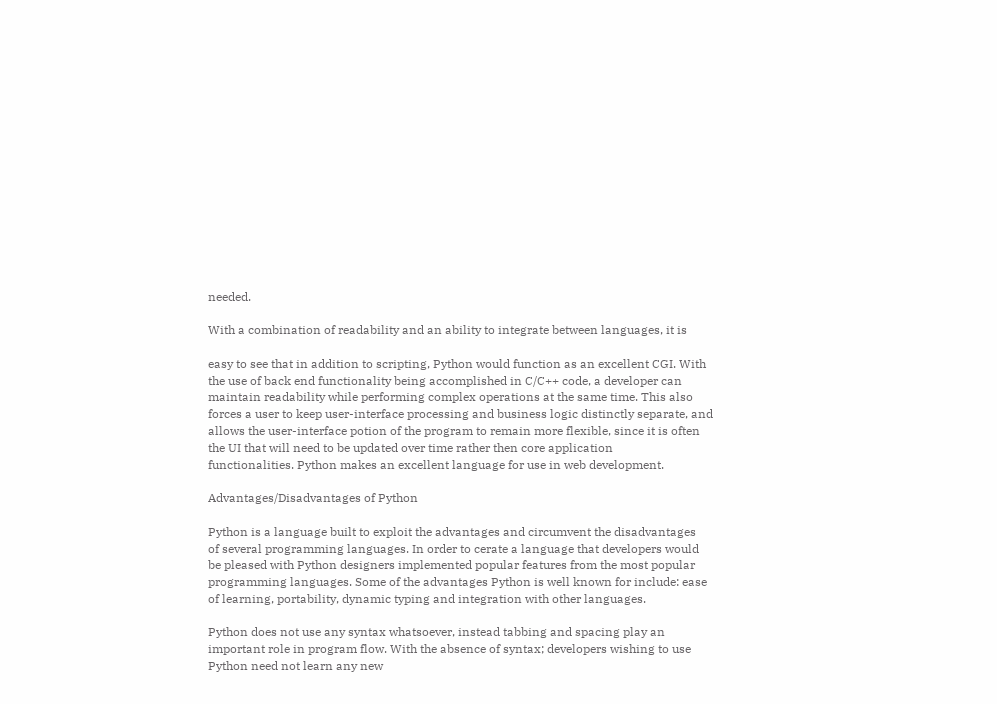needed.

With a combination of readability and an ability to integrate between languages, it is

easy to see that in addition to scripting, Python would function as an excellent CGI. With
the use of back end functionality being accomplished in C/C++ code, a developer can
maintain readability while performing complex operations at the same time. This also
forces a user to keep user-interface processing and business logic distinctly separate, and
allows the user-interface potion of the program to remain more flexible, since it is often
the UI that will need to be updated over time rather then core application
functionalities. Python makes an excellent language for use in web development.

Advantages/Disadvantages of Python

Python is a language built to exploit the advantages and circumvent the disadvantages
of several programming languages. In order to cerate a language that developers would
be pleased with Python designers implemented popular features from the most popular
programming languages. Some of the advantages Python is well known for include: ease
of learning, portability, dynamic typing and integration with other languages.

Python does not use any syntax whatsoever, instead tabbing and spacing play an
important role in program flow. With the absence of syntax; developers wishing to use
Python need not learn any new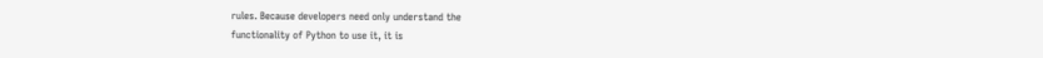rules. Because developers need only understand the
functionality of Python to use it, it is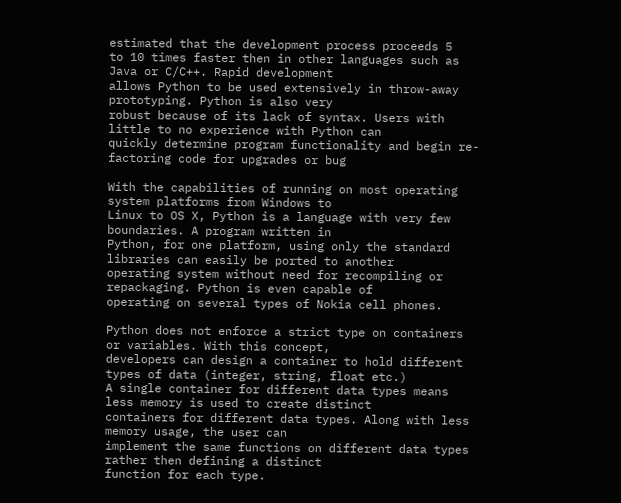estimated that the development process proceeds 5
to 10 times faster then in other languages such as Java or C/C++. Rapid development
allows Python to be used extensively in throw-away prototyping. Python is also very
robust because of its lack of syntax. Users with little to no experience with Python can
quickly determine program functionality and begin re-factoring code for upgrades or bug

With the capabilities of running on most operating system platforms from Windows to
Linux to OS X, Python is a language with very few boundaries. A program written in
Python, for one platform, using only the standard libraries can easily be ported to another
operating system without need for recompiling or repackaging. Python is even capable of
operating on several types of Nokia cell phones.

Python does not enforce a strict type on containers or variables. With this concept,
developers can design a container to hold different types of data (integer, string, float etc.)
A single container for different data types means less memory is used to create distinct
containers for different data types. Along with less memory usage, the user can
implement the same functions on different data types rather then defining a distinct
function for each type.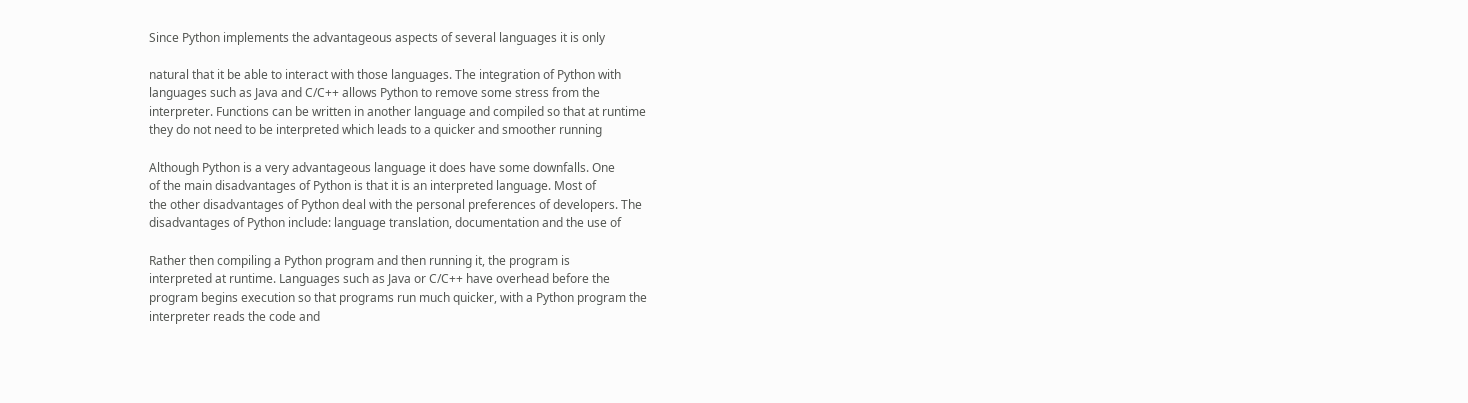Since Python implements the advantageous aspects of several languages it is only

natural that it be able to interact with those languages. The integration of Python with
languages such as Java and C/C++ allows Python to remove some stress from the
interpreter. Functions can be written in another language and compiled so that at runtime
they do not need to be interpreted which leads to a quicker and smoother running

Although Python is a very advantageous language it does have some downfalls. One
of the main disadvantages of Python is that it is an interpreted language. Most of
the other disadvantages of Python deal with the personal preferences of developers. The
disadvantages of Python include: language translation, documentation and the use of

Rather then compiling a Python program and then running it, the program is
interpreted at runtime. Languages such as Java or C/C++ have overhead before the
program begins execution so that programs run much quicker, with a Python program the
interpreter reads the code and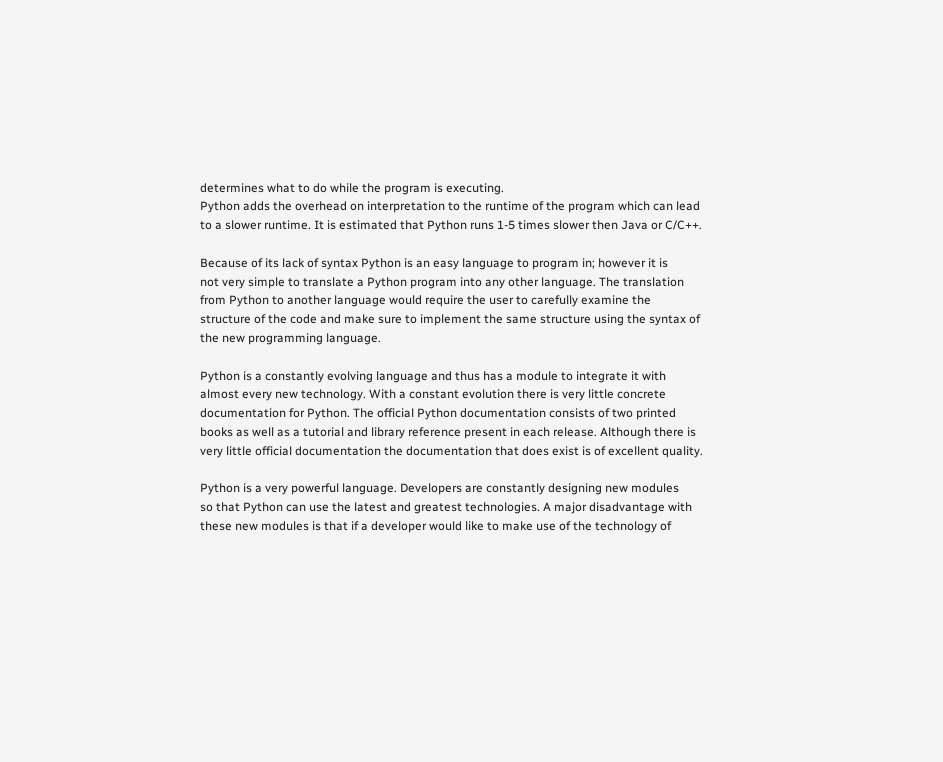determines what to do while the program is executing.
Python adds the overhead on interpretation to the runtime of the program which can lead
to a slower runtime. It is estimated that Python runs 1-5 times slower then Java or C/C++.

Because of its lack of syntax Python is an easy language to program in; however it is
not very simple to translate a Python program into any other language. The translation
from Python to another language would require the user to carefully examine the
structure of the code and make sure to implement the same structure using the syntax of
the new programming language.

Python is a constantly evolving language and thus has a module to integrate it with
almost every new technology. With a constant evolution there is very little concrete
documentation for Python. The official Python documentation consists of two printed
books as well as a tutorial and library reference present in each release. Although there is
very little official documentation the documentation that does exist is of excellent quality.

Python is a very powerful language. Developers are constantly designing new modules
so that Python can use the latest and greatest technologies. A major disadvantage with
these new modules is that if a developer would like to make use of the technology of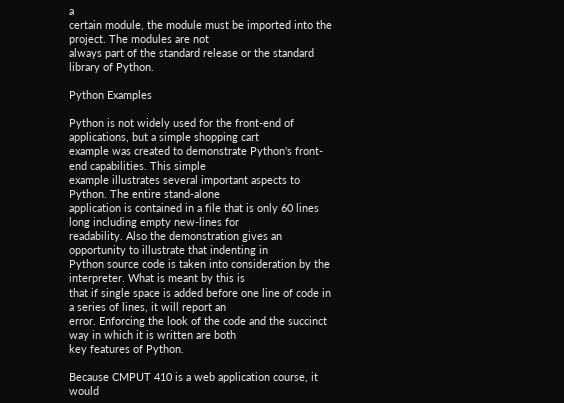a
certain module, the module must be imported into the project. The modules are not
always part of the standard release or the standard library of Python.

Python Examples

Python is not widely used for the front-end of applications, but a simple shopping cart
example was created to demonstrate Python's front-end capabilities. This simple
example illustrates several important aspects to Python. The entire stand-alone
application is contained in a file that is only 60 lines long including empty new-lines for
readability. Also the demonstration gives an opportunity to illustrate that indenting in
Python source code is taken into consideration by the interpreter. What is meant by this is
that if single space is added before one line of code in a series of lines, it will report an
error. Enforcing the look of the code and the succinct way in which it is written are both
key features of Python.

Because CMPUT 410 is a web application course, it would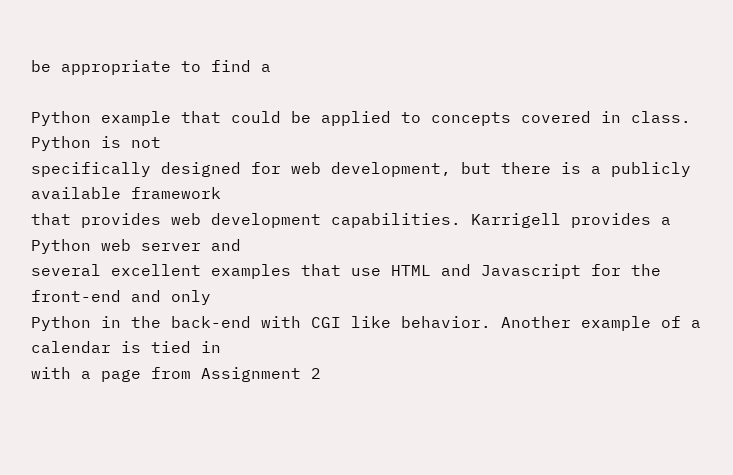be appropriate to find a

Python example that could be applied to concepts covered in class. Python is not
specifically designed for web development, but there is a publicly available framework
that provides web development capabilities. Karrigell provides a Python web server and
several excellent examples that use HTML and Javascript for the front-end and only
Python in the back-end with CGI like behavior. Another example of a calendar is tied in
with a page from Assignment 2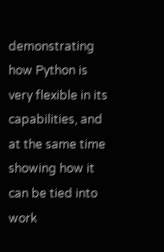demonstrating how Python is very flexible in its
capabilities, and at the same time showing how it can be tied into work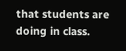that students are
doing in class.